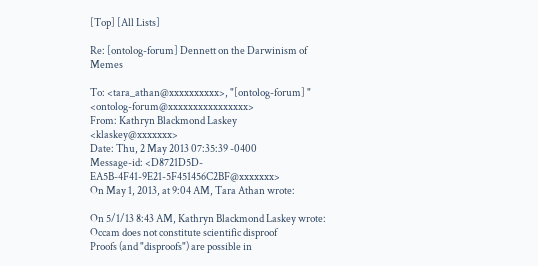[Top] [All Lists]

Re: [ontolog-forum] Dennett on the Darwinism of Memes

To: <tara_athan@xxxxxxxxxx>, "[ontolog-forum] " <ontolog-forum@xxxxxxxxxxxxxxxx>
From: Kathryn Blackmond Laskey <klaskey@xxxxxxx>
Date: Thu, 2 May 2013 07:35:39 -0400
Message-id: <D8721D5D-EA5B-4F41-9E21-5F451456C2BF@xxxxxxx>
On May 1, 2013, at 9:04 AM, Tara Athan wrote:

On 5/1/13 8:43 AM, Kathryn Blackmond Laskey wrote:
Occam does not constitute scientific disproof
Proofs (and "disproofs") are possible in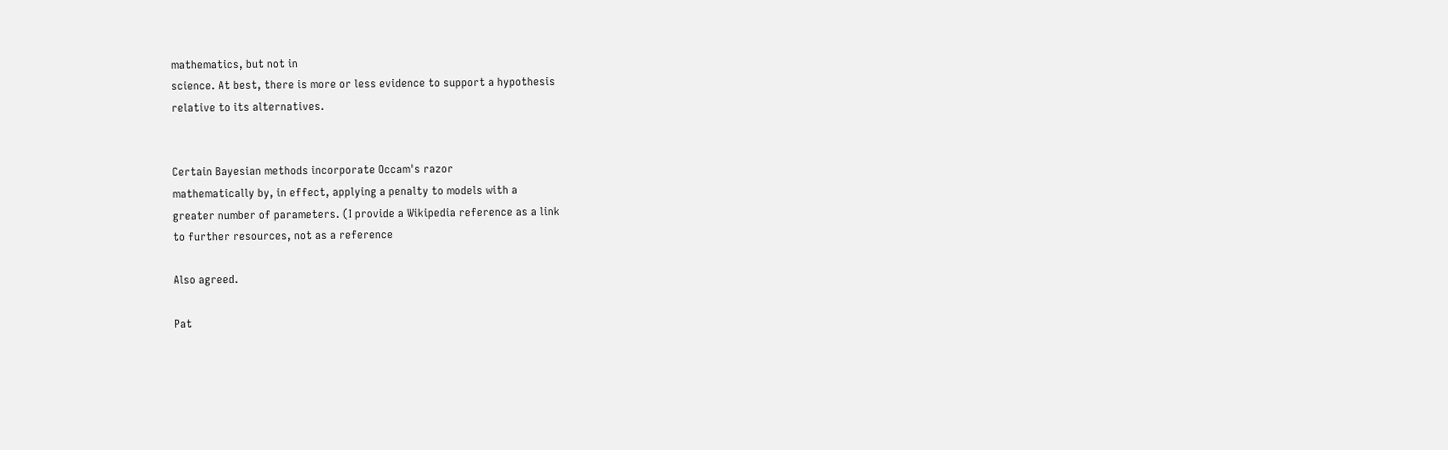mathematics, but not in
science. At best, there is more or less evidence to support a hypothesis
relative to its alternatives.


Certain Bayesian methods incorporate Occam's razor
mathematically by, in effect, applying a penalty to models with a
greater number of parameters. (I provide a Wikipedia reference as a link
to further resources, not as a reference

Also agreed.

Pat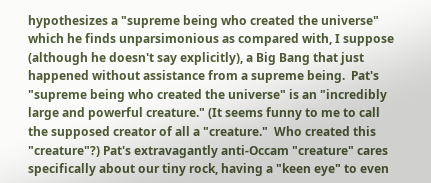hypothesizes a "supreme being who created the universe" which he finds unparsimonious as compared with, I suppose (although he doesn't say explicitly), a Big Bang that just happened without assistance from a supreme being.  Pat's "supreme being who created the universe" is an "incredibly large and powerful creature." (It seems funny to me to call the supposed creator of all a "creature."  Who created this "creature"?) Pat's extravagantly anti-Occam "creature" cares specifically about our tiny rock, having a "keen eye" to even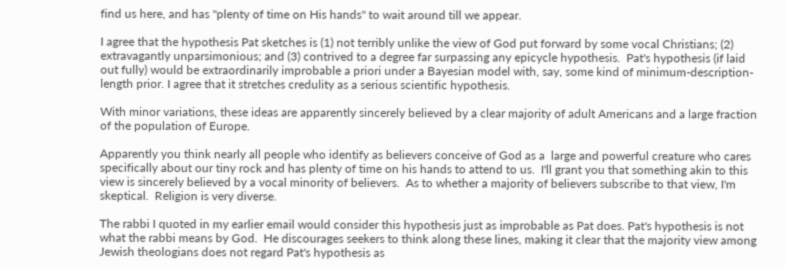find us here, and has "plenty of time on His hands" to wait around till we appear.

I agree that the hypothesis Pat sketches is (1) not terribly unlike the view of God put forward by some vocal Christians; (2) extravagantly unparsimonious; and (3) contrived to a degree far surpassing any epicycle hypothesis.  Pat's hypothesis (if laid out fully) would be extraordinarily improbable a priori under a Bayesian model with, say, some kind of minimum-description-length prior. I agree that it stretches credulity as a serious scientific hypothesis.

With minor variations, these ideas are apparently sincerely believed by a clear majority of adult Americans and a large fraction of the population of Europe.

Apparently you think nearly all people who identify as believers conceive of God as a  large and powerful creature who cares specifically about our tiny rock and has plenty of time on his hands to attend to us.  I'll grant you that something akin to this view is sincerely believed by a vocal minority of believers.  As to whether a majority of believers subscribe to that view, I'm skeptical.  Religion is very diverse.

The rabbi I quoted in my earlier email would consider this hypothesis just as improbable as Pat does. Pat's hypothesis is not what the rabbi means by God.  He discourages seekers to think along these lines, making it clear that the majority view among Jewish theologians does not regard Pat's hypothesis as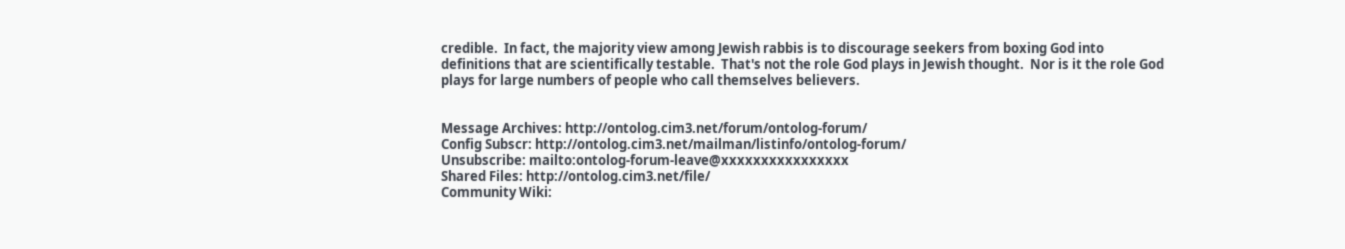credible.  In fact, the majority view among Jewish rabbis is to discourage seekers from boxing God into definitions that are scientifically testable.  That's not the role God plays in Jewish thought.  Nor is it the role God plays for large numbers of people who call themselves believers.


Message Archives: http://ontolog.cim3.net/forum/ontolog-forum/
Config Subscr: http://ontolog.cim3.net/mailman/listinfo/ontolog-forum/
Unsubscribe: mailto:ontolog-forum-leave@xxxxxxxxxxxxxxxx
Shared Files: http://ontolog.cim3.net/file/
Community Wiki: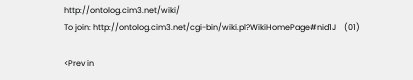http://ontolog.cim3.net/wiki/
To join: http://ontolog.cim3.net/cgi-bin/wiki.pl?WikiHomePage#nid1J    (01)

<Prev in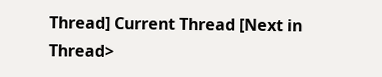Thread] Current Thread [Next in Thread>